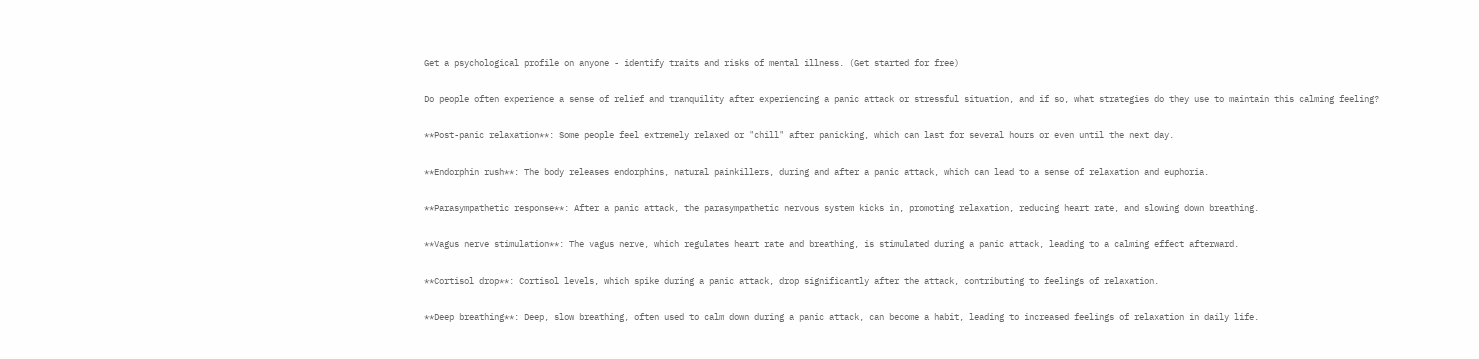Get a psychological profile on anyone - identify traits and risks of mental illness. (Get started for free)

Do people often experience a sense of relief and tranquility after experiencing a panic attack or stressful situation, and if so, what strategies do they use to maintain this calming feeling?

**Post-panic relaxation**: Some people feel extremely relaxed or "chill" after panicking, which can last for several hours or even until the next day.

**Endorphin rush**: The body releases endorphins, natural painkillers, during and after a panic attack, which can lead to a sense of relaxation and euphoria.

**Parasympathetic response**: After a panic attack, the parasympathetic nervous system kicks in, promoting relaxation, reducing heart rate, and slowing down breathing.

**Vagus nerve stimulation**: The vagus nerve, which regulates heart rate and breathing, is stimulated during a panic attack, leading to a calming effect afterward.

**Cortisol drop**: Cortisol levels, which spike during a panic attack, drop significantly after the attack, contributing to feelings of relaxation.

**Deep breathing**: Deep, slow breathing, often used to calm down during a panic attack, can become a habit, leading to increased feelings of relaxation in daily life.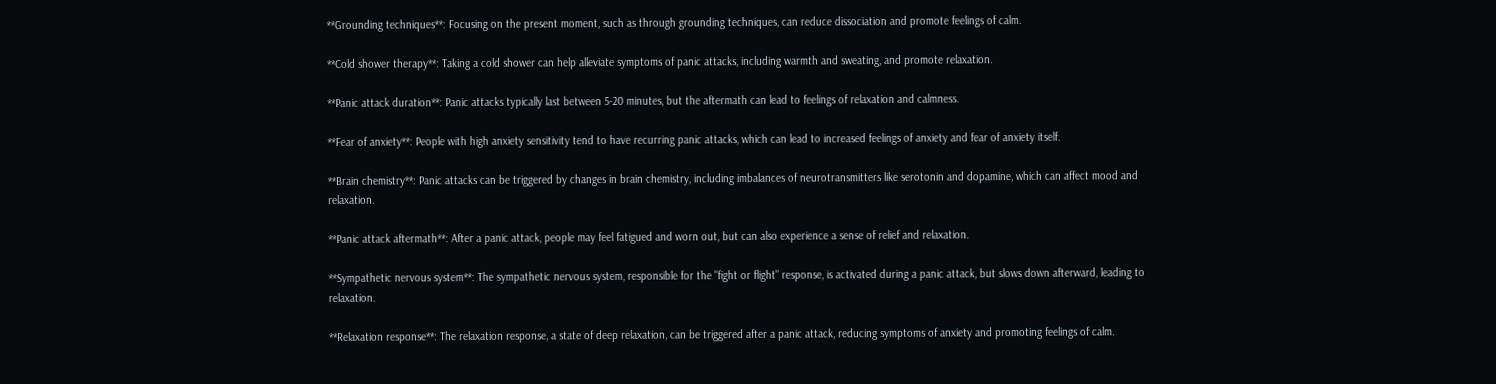**Grounding techniques**: Focusing on the present moment, such as through grounding techniques, can reduce dissociation and promote feelings of calm.

**Cold shower therapy**: Taking a cold shower can help alleviate symptoms of panic attacks, including warmth and sweating, and promote relaxation.

**Panic attack duration**: Panic attacks typically last between 5-20 minutes, but the aftermath can lead to feelings of relaxation and calmness.

**Fear of anxiety**: People with high anxiety sensitivity tend to have recurring panic attacks, which can lead to increased feelings of anxiety and fear of anxiety itself.

**Brain chemistry**: Panic attacks can be triggered by changes in brain chemistry, including imbalances of neurotransmitters like serotonin and dopamine, which can affect mood and relaxation.

**Panic attack aftermath**: After a panic attack, people may feel fatigued and worn out, but can also experience a sense of relief and relaxation.

**Sympathetic nervous system**: The sympathetic nervous system, responsible for the "fight or flight" response, is activated during a panic attack, but slows down afterward, leading to relaxation.

**Relaxation response**: The relaxation response, a state of deep relaxation, can be triggered after a panic attack, reducing symptoms of anxiety and promoting feelings of calm.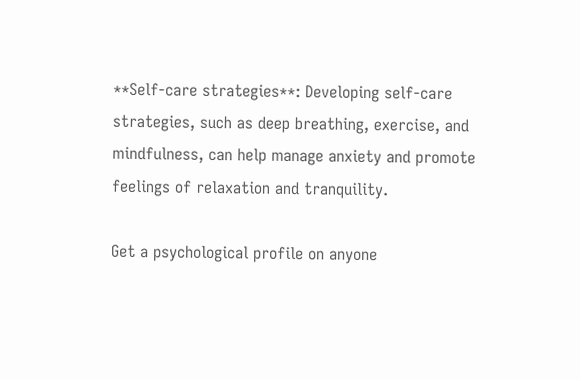**Self-care strategies**: Developing self-care strategies, such as deep breathing, exercise, and mindfulness, can help manage anxiety and promote feelings of relaxation and tranquility.

Get a psychological profile on anyone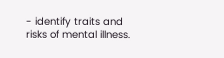- identify traits and risks of mental illness.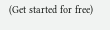(Get started for free)